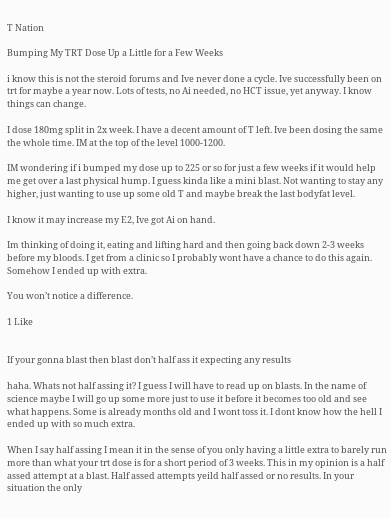T Nation

Bumping My TRT Dose Up a Little for a Few Weeks

i know this is not the steroid forums and Ive never done a cycle. Ive successfully been on trt for maybe a year now. Lots of tests, no Ai needed, no HCT issue, yet anyway. I know things can change.

I dose 180mg split in 2x week. I have a decent amount of T left. Ive been dosing the same the whole time. IM at the top of the level 1000-1200.

IM wondering if i bumped my dose up to 225 or so for just a few weeks if it would help me get over a last physical hump. I guess kinda like a mini blast. Not wanting to stay any higher, just wanting to use up some old T and maybe break the last bodyfat level.

I know it may increase my E2, Ive got Ai on hand.

Im thinking of doing it, eating and lifting hard and then going back down 2-3 weeks before my bloods. I get from a clinic so I probably wont have a chance to do this again. Somehow I ended up with extra.

You won’t notice a difference.

1 Like


If your gonna blast then blast don’t half ass it expecting any results

haha. Whats not half assing it? I guess I will have to read up on blasts. In the name of science maybe I will go up some more just to use it before it becomes too old and see what happens. Some is already months old and I wont toss it. I dont know how the hell I ended up with so much extra.

When I say half assing I mean it in the sense of you only having a little extra to barely run more than what your trt dose is for a short period of 3 weeks. This in my opinion is a half assed attempt at a blast. Half assed attempts yeild half assed or no results. In your situation the only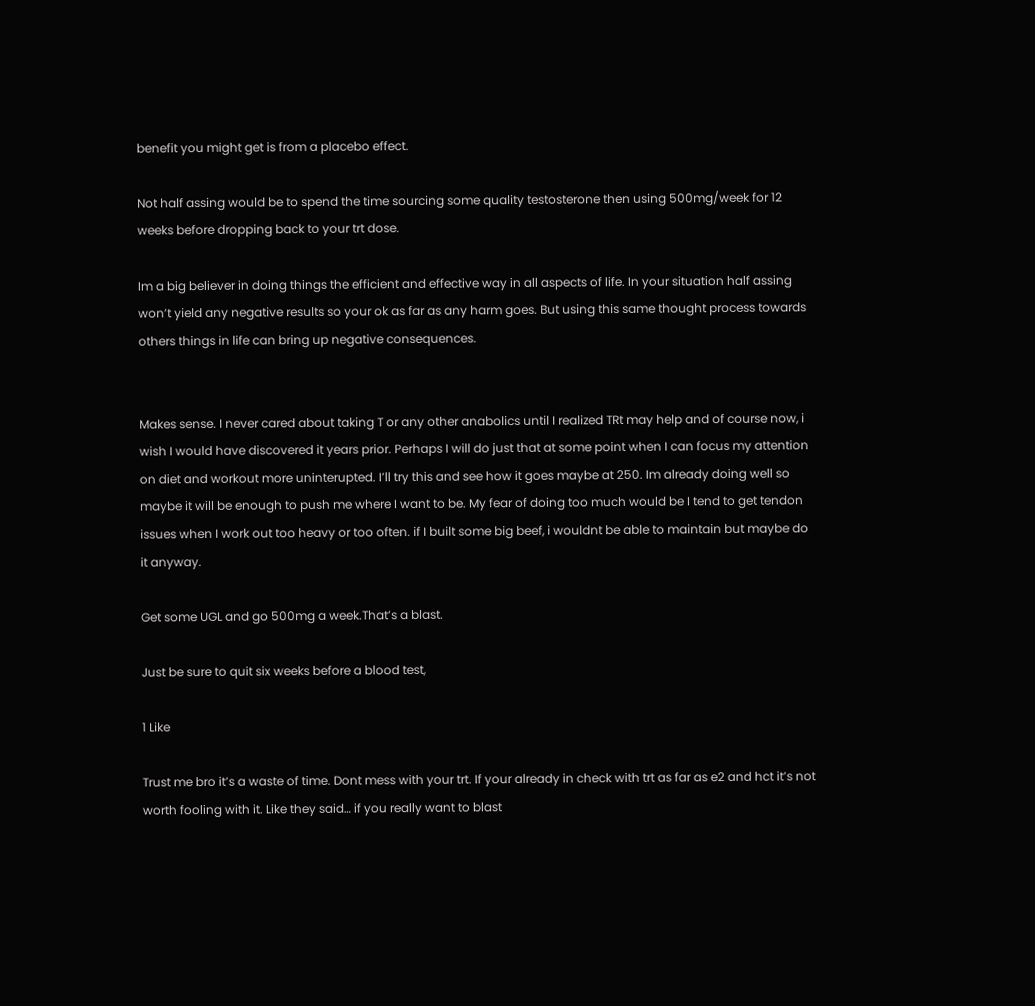benefit you might get is from a placebo effect.

Not half assing would be to spend the time sourcing some quality testosterone then using 500mg/week for 12 weeks before dropping back to your trt dose.

Im a big believer in doing things the efficient and effective way in all aspects of life. In your situation half assing won’t yield any negative results so your ok as far as any harm goes. But using this same thought process towards others things in life can bring up negative consequences.


Makes sense. I never cared about taking T or any other anabolics until I realized TRt may help and of course now, i wish I would have discovered it years prior. Perhaps I will do just that at some point when I can focus my attention on diet and workout more uninterupted. I’ll try this and see how it goes maybe at 250. Im already doing well so maybe it will be enough to push me where I want to be. My fear of doing too much would be I tend to get tendon issues when I work out too heavy or too often. if I built some big beef, i wouldnt be able to maintain but maybe do it anyway.

Get some UGL and go 500mg a week.That’s a blast.

Just be sure to quit six weeks before a blood test,

1 Like

Trust me bro it’s a waste of time. Dont mess with your trt. If your already in check with trt as far as e2 and hct it’s not worth fooling with it. Like they said… if you really want to blast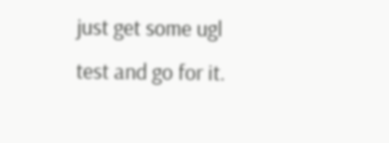just get some ugl test and go for it.